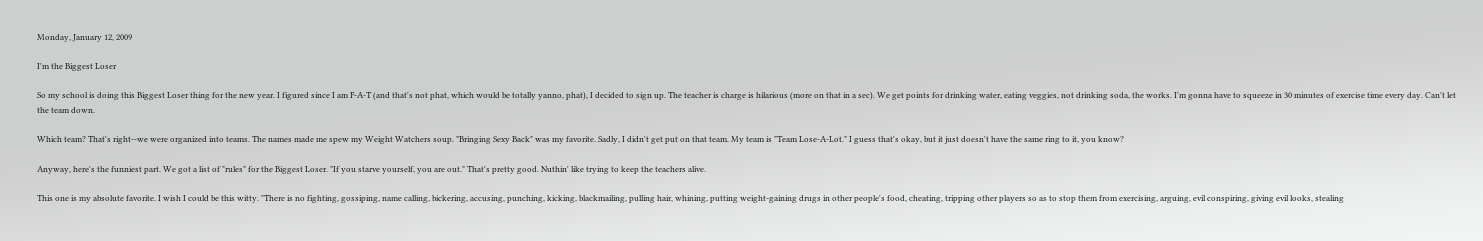Monday, January 12, 2009

I'm the Biggest Loser

So my school is doing this Biggest Loser thing for the new year. I figured since I am F-A-T (and that's not phat, which would be totally yanno, phat), I decided to sign up. The teacher is charge is hilarious (more on that in a sec). We get points for drinking water, eating veggies, not drinking soda, the works. I'm gonna have to squeeze in 30 minutes of exercise time every day. Can't let the team down.

Which team? That's right--we were organized into teams. The names made me spew my Weight Watchers soup. "Bringing Sexy Back" was my favorite. Sadly, I didn't get put on that team. My team is "Team Lose-A-Lot." I guess that's okay, but it just doesn't have the same ring to it, you know?

Anyway, here's the funniest part. We got a list of "rules" for the Biggest Loser. "If you starve yourself, you are out." That's pretty good. Nuthin' like trying to keep the teachers alive.

This one is my absolute favorite. I wish I could be this witty. "There is no fighting, gossiping, name calling, bickering, accusing, punching, kicking, blackmailing, pulling hair, whining, putting weight-gaining drugs in other people's food, cheating, tripping other players so as to stop them from exercising, arguing, evil conspiring, giving evil looks, stealing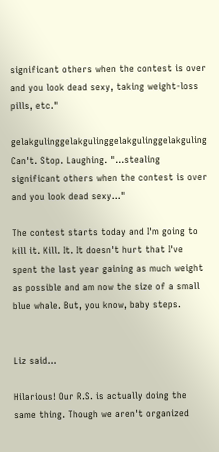significant others when the contest is over and you look dead sexy, taking weight-loss pills, etc."

gelakgulinggelakgulinggelakgulinggelakguling Can't. Stop. Laughing. "...stealing significant others when the contest is over and you look dead sexy..."

The contest starts today and I'm going to kill it. Kill. It. It doesn't hurt that I've spent the last year gaining as much weight as possible and am now the size of a small blue whale. But, you know, baby steps.


Liz said...

Hilarious! Our R.S. is actually doing the same thing. Though we aren't organized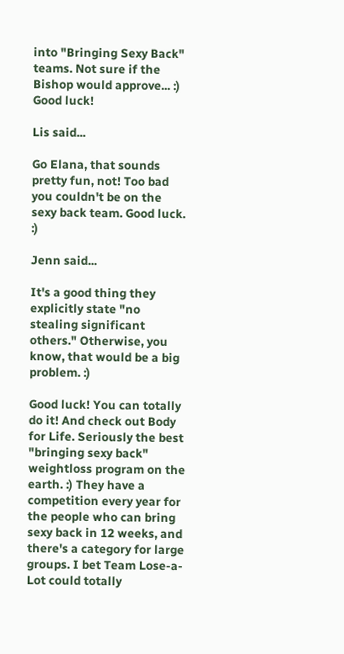into "Bringing Sexy Back" teams. Not sure if the Bishop would approve... :) Good luck!

Lis said...

Go Elana, that sounds pretty fun, not! Too bad you couldn't be on the sexy back team. Good luck. :)

Jenn said...

It's a good thing they explicitly state "no stealing significant others." Otherwise, you know, that would be a big problem. :)

Good luck! You can totally do it! And check out Body for Life. Seriously the best "bringing sexy back" weightloss program on the earth. :) They have a competition every year for the people who can bring sexy back in 12 weeks, and there's a category for large groups. I bet Team Lose-a-Lot could totally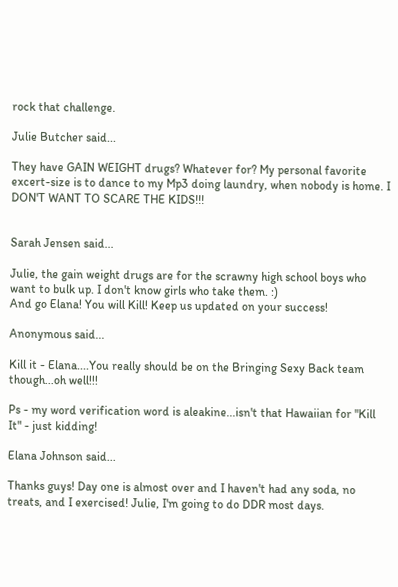rock that challenge.

Julie Butcher said...

They have GAIN WEIGHT drugs? Whatever for? My personal favorite excert-size is to dance to my Mp3 doing laundry, when nobody is home. I DON'T WANT TO SCARE THE KIDS!!!


Sarah Jensen said...

Julie, the gain weight drugs are for the scrawny high school boys who want to bulk up. I don't know girls who take them. :)
And go Elana! You will Kill! Keep us updated on your success!

Anonymous said...

Kill it - Elana....You really should be on the Bringing Sexy Back team though...oh well!!!

Ps - my word verification word is aleakine...isn't that Hawaiian for "Kill It" - just kidding!

Elana Johnson said...

Thanks guys! Day one is almost over and I haven't had any soda, no treats, and I exercised! Julie, I'm going to do DDR most days.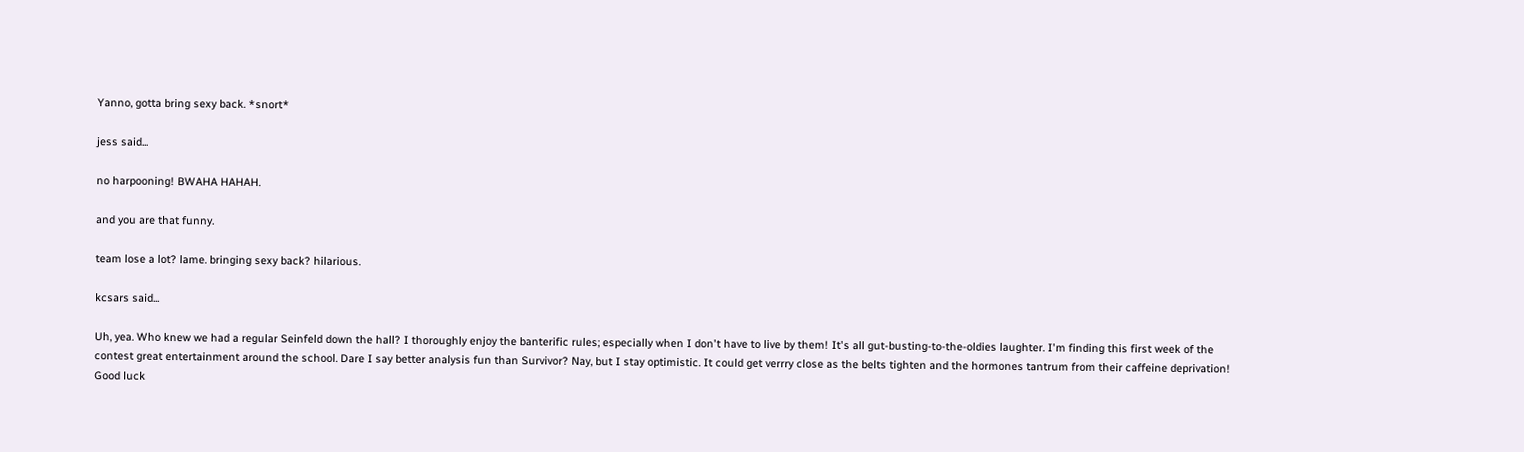Yanno, gotta bring sexy back. *snort*

jess said...

no harpooning! BWAHA HAHAH.

and you are that funny.

team lose a lot? lame. bringing sexy back? hilarious.

kcsars said...

Uh, yea. Who knew we had a regular Seinfeld down the hall? I thoroughly enjoy the banterific rules; especially when I don't have to live by them! It's all gut-busting-to-the-oldies laughter. I'm finding this first week of the contest great entertainment around the school. Dare I say better analysis fun than Survivor? Nay, but I stay optimistic. It could get verrry close as the belts tighten and the hormones tantrum from their caffeine deprivation! Good luck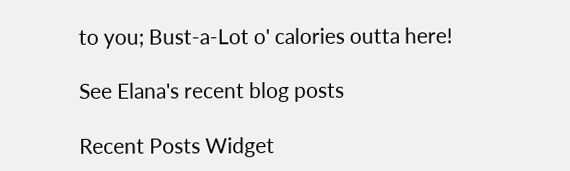to you; Bust-a-Lot o' calories outta here!

See Elana's recent blog posts

Recent Posts Widget